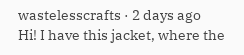wastelesscrafts · 2 days ago
Hi! I have this jacket, where the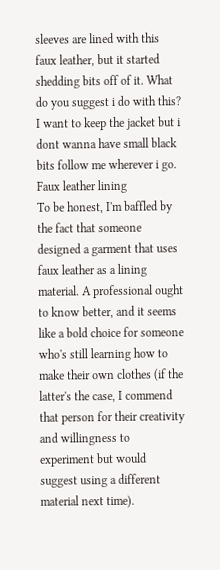sleeves are lined with this faux leather, but it started shedding bits off of it. What do you suggest i do with this? I want to keep the jacket but i dont wanna have small black bits follow me wherever i go.
Faux leather lining
To be honest, I'm baffled by the fact that someone designed a garment that uses faux leather as a lining material. A professional ought to know better, and it seems like a bold choice for someone who's still learning how to make their own clothes (if the latter's the case, I commend that person for their creativity and willingness to experiment but would suggest using a different material next time).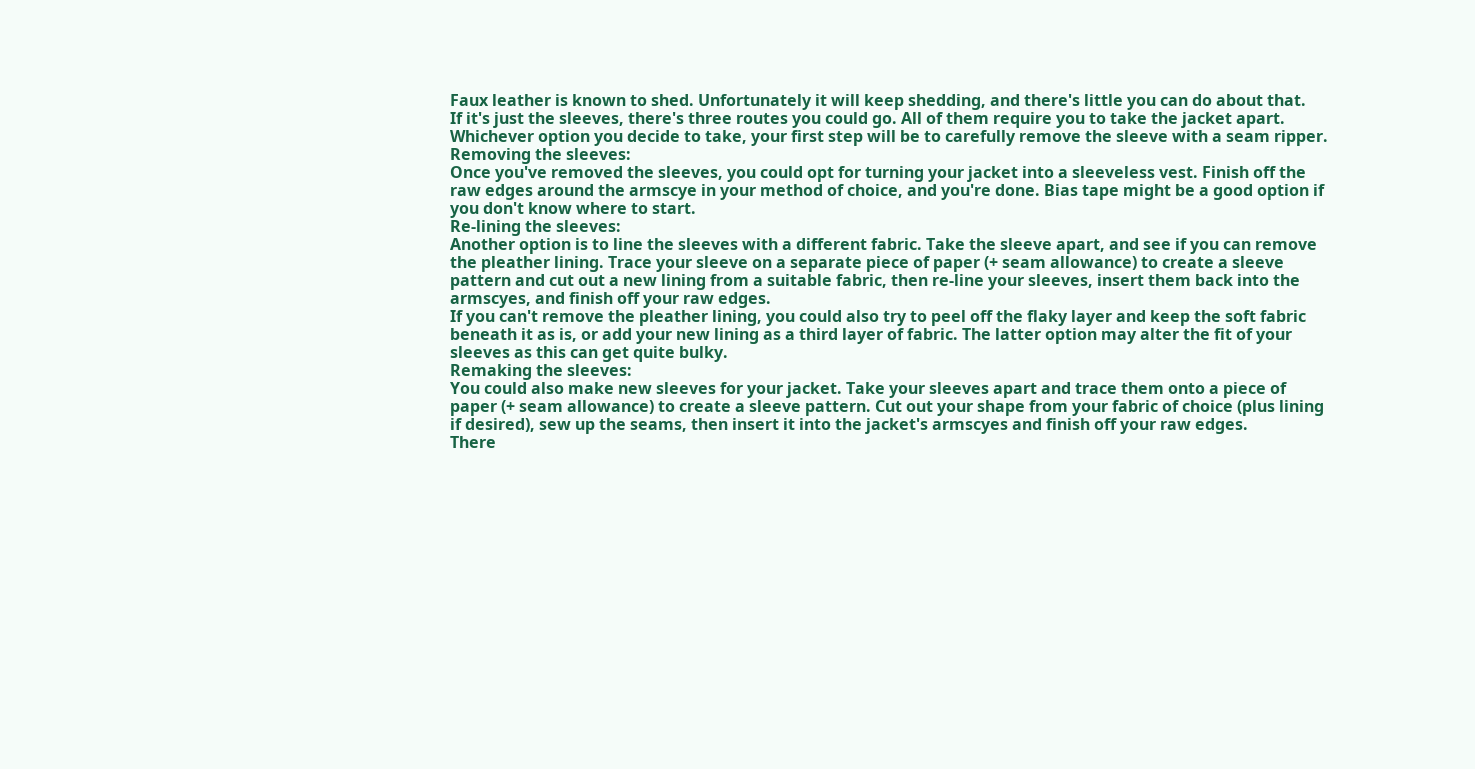Faux leather is known to shed. Unfortunately it will keep shedding, and there's little you can do about that.
If it's just the sleeves, there's three routes you could go. All of them require you to take the jacket apart. Whichever option you decide to take, your first step will be to carefully remove the sleeve with a seam ripper.
Removing the sleeves:
Once you've removed the sleeves, you could opt for turning your jacket into a sleeveless vest. Finish off the raw edges around the armscye in your method of choice, and you're done. Bias tape might be a good option if you don't know where to start.
Re-lining the sleeves:
Another option is to line the sleeves with a different fabric. Take the sleeve apart, and see if you can remove the pleather lining. Trace your sleeve on a separate piece of paper (+ seam allowance) to create a sleeve pattern and cut out a new lining from a suitable fabric, then re-line your sleeves, insert them back into the armscyes, and finish off your raw edges.
If you can't remove the pleather lining, you could also try to peel off the flaky layer and keep the soft fabric beneath it as is, or add your new lining as a third layer of fabric. The latter option may alter the fit of your sleeves as this can get quite bulky.
Remaking the sleeves:
You could also make new sleeves for your jacket. Take your sleeves apart and trace them onto a piece of paper (+ seam allowance) to create a sleeve pattern. Cut out your shape from your fabric of choice (plus lining if desired), sew up the seams, then insert it into the jacket's armscyes and finish off your raw edges.
There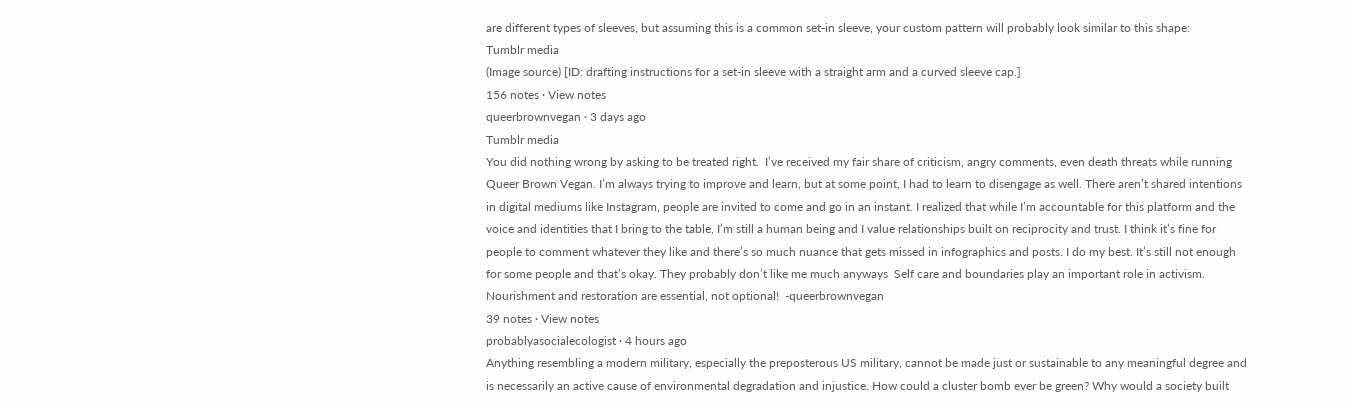are different types of sleeves, but assuming this is a common set-in sleeve, your custom pattern will probably look similar to this shape:
Tumblr media
(Image source) [ID: drafting instructions for a set-in sleeve with a straight arm and a curved sleeve cap.]
156 notes · View notes
queerbrownvegan · 3 days ago
Tumblr media
You did nothing wrong by asking to be treated right.  I’ve received my fair share of criticism, angry comments, even death threats while running Queer Brown Vegan. I’m always trying to improve and learn, but at some point, I had to learn to disengage as well. There aren’t shared intentions in digital mediums like Instagram, people are invited to come and go in an instant. I realized that while I’m accountable for this platform and the voice and identities that I bring to the table, I’m still a human being and I value relationships built on reciprocity and trust. I think it’s fine for people to comment whatever they like and there’s so much nuance that gets missed in infographics and posts. I do my best. It’s still not enough for some people and that’s okay. They probably don’t like me much anyways  Self care and boundaries play an important role in activism. Nourishment and restoration are essential, not optional!  -queerbrownvegan
39 notes · View notes
probablyasocialecologist · 4 hours ago
Anything resembling a modern military, especially the preposterous US military, cannot be made just or sustainable to any meaningful degree and is necessarily an active cause of environmental degradation and injustice. How could a cluster bomb ever be green? Why would a society built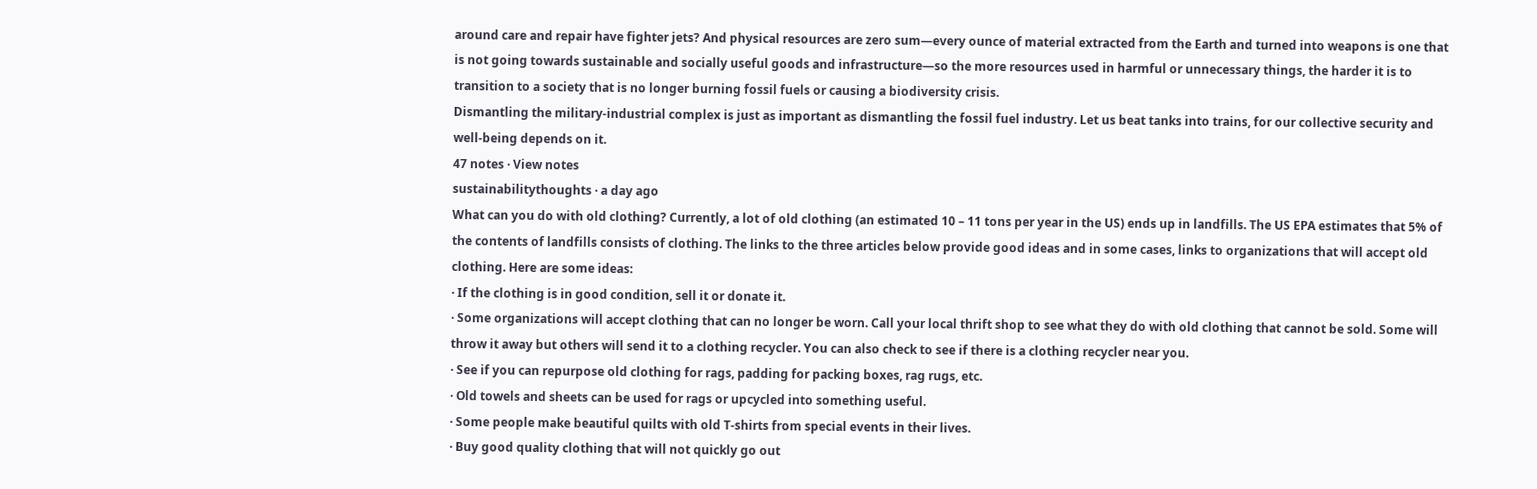around care and repair have fighter jets? And physical resources are zero sum—every ounce of material extracted from the Earth and turned into weapons is one that is not going towards sustainable and socially useful goods and infrastructure—so the more resources used in harmful or unnecessary things, the harder it is to transition to a society that is no longer burning fossil fuels or causing a biodiversity crisis.
Dismantling the military-industrial complex is just as important as dismantling the fossil fuel industry. Let us beat tanks into trains, for our collective security and well-being depends on it.
47 notes · View notes
sustainabilitythoughts · a day ago
What can you do with old clothing? Currently, a lot of old clothing (an estimated 10 – 11 tons per year in the US) ends up in landfills. The US EPA estimates that 5% of the contents of landfills consists of clothing. The links to the three articles below provide good ideas and in some cases, links to organizations that will accept old clothing. Here are some ideas:
· If the clothing is in good condition, sell it or donate it.
· Some organizations will accept clothing that can no longer be worn. Call your local thrift shop to see what they do with old clothing that cannot be sold. Some will throw it away but others will send it to a clothing recycler. You can also check to see if there is a clothing recycler near you.
· See if you can repurpose old clothing for rags, padding for packing boxes, rag rugs, etc.
· Old towels and sheets can be used for rags or upcycled into something useful.
· Some people make beautiful quilts with old T-shirts from special events in their lives.
· Buy good quality clothing that will not quickly go out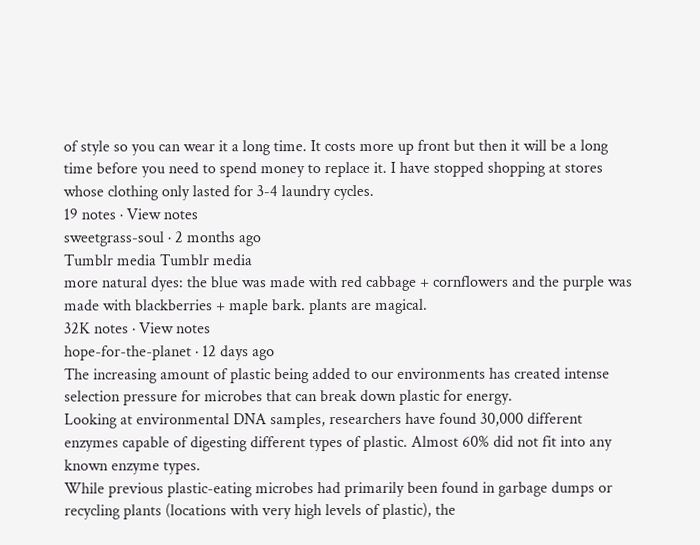of style so you can wear it a long time. It costs more up front but then it will be a long time before you need to spend money to replace it. I have stopped shopping at stores whose clothing only lasted for 3-4 laundry cycles.
19 notes · View notes
sweetgrass-soul · 2 months ago
Tumblr media Tumblr media
more natural dyes: the blue was made with red cabbage + cornflowers and the purple was made with blackberries + maple bark. plants are magical.
32K notes · View notes
hope-for-the-planet · 12 days ago
The increasing amount of plastic being added to our environments has created intense selection pressure for microbes that can break down plastic for energy.
Looking at environmental DNA samples, researchers have found 30,000 different enzymes capable of digesting different types of plastic. Almost 60% did not fit into any known enzyme types.
While previous plastic-eating microbes had primarily been found in garbage dumps or recycling plants (locations with very high levels of plastic), the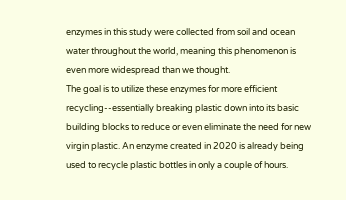enzymes in this study were collected from soil and ocean water throughout the world, meaning this phenomenon is even more widespread than we thought.
The goal is to utilize these enzymes for more efficient recycling--essentially breaking plastic down into its basic building blocks to reduce or even eliminate the need for new virgin plastic. An enzyme created in 2020 is already being used to recycle plastic bottles in only a couple of hours.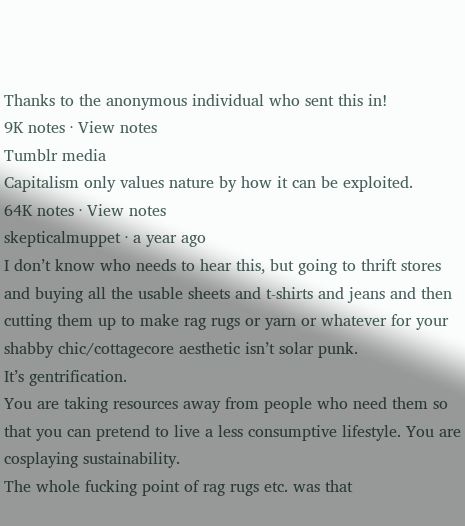Thanks to the anonymous individual who sent this in!
9K notes · View notes
Tumblr media
Capitalism only values nature by how it can be exploited.
64K notes · View notes
skepticalmuppet · a year ago
I don’t know who needs to hear this, but going to thrift stores and buying all the usable sheets and t-shirts and jeans and then cutting them up to make rag rugs or yarn or whatever for your shabby chic/cottagecore aesthetic isn’t solar punk.
It’s gentrification.
You are taking resources away from people who need them so that you can pretend to live a less consumptive lifestyle. You are cosplaying sustainability.
The whole fucking point of rag rugs etc. was that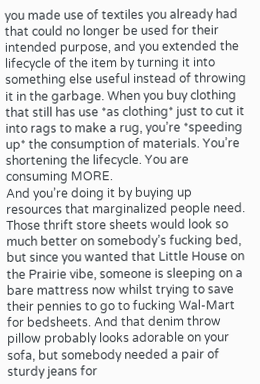you made use of textiles you already had that could no longer be used for their intended purpose, and you extended the lifecycle of the item by turning it into something else useful instead of throwing it in the garbage. When you buy clothing that still has use *as clothing* just to cut it into rags to make a rug, you’re *speeding up* the consumption of materials. You’re shortening the lifecycle. You are consuming MORE.
And you’re doing it by buying up resources that marginalized people need. Those thrift store sheets would look so much better on somebody’s fucking bed, but since you wanted that Little House on the Prairie vibe, someone is sleeping on a bare mattress now whilst trying to save their pennies to go to fucking Wal-Mart for bedsheets. And that denim throw pillow probably looks adorable on your sofa, but somebody needed a pair of sturdy jeans for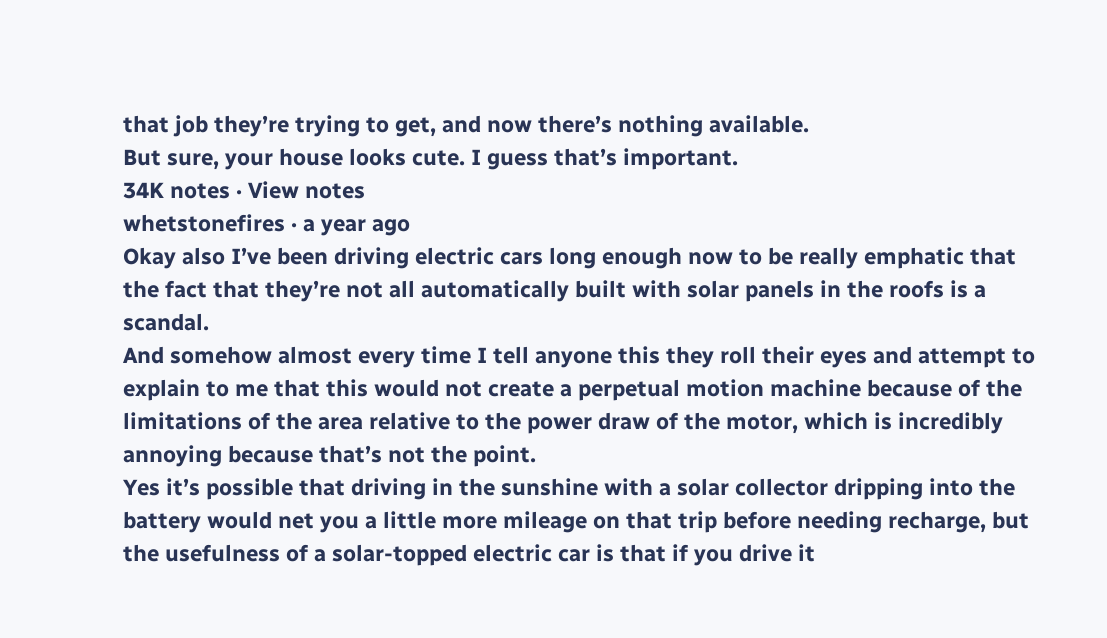that job they’re trying to get, and now there’s nothing available.
But sure, your house looks cute. I guess that’s important.
34K notes · View notes
whetstonefires · a year ago
Okay also I’ve been driving electric cars long enough now to be really emphatic that the fact that they’re not all automatically built with solar panels in the roofs is a scandal.
And somehow almost every time I tell anyone this they roll their eyes and attempt to explain to me that this would not create a perpetual motion machine because of the limitations of the area relative to the power draw of the motor, which is incredibly annoying because that’s not the point.
Yes it’s possible that driving in the sunshine with a solar collector dripping into the battery would net you a little more mileage on that trip before needing recharge, but the usefulness of a solar-topped electric car is that if you drive it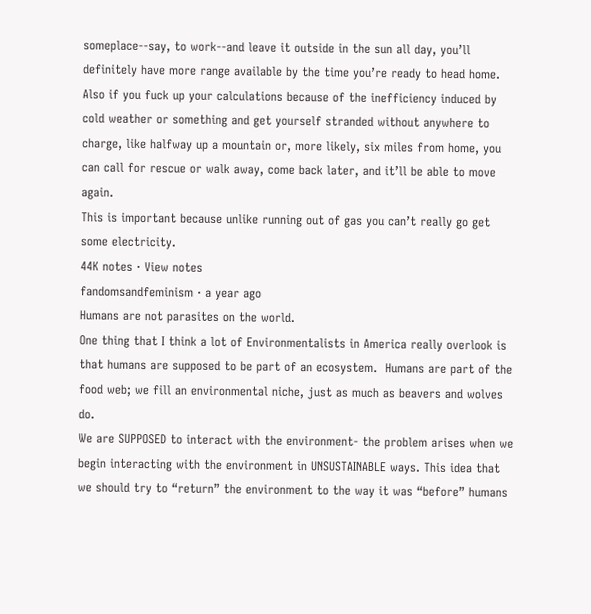someplace--say, to work--and leave it outside in the sun all day, you’ll definitely have more range available by the time you’re ready to head home.
Also if you fuck up your calculations because of the inefficiency induced by cold weather or something and get yourself stranded without anywhere to charge, like halfway up a mountain or, more likely, six miles from home, you can call for rescue or walk away, come back later, and it’ll be able to move again.
This is important because unlike running out of gas you can’t really go get some electricity.
44K notes · View notes
fandomsandfeminism · a year ago
Humans are not parasites on the world.
One thing that I think a lot of Environmentalists in America really overlook is that humans are supposed to be part of an ecosystem.  Humans are part of the food web; we fill an environmental niche, just as much as beavers and wolves do.
We are SUPPOSED to interact with the environment- the problem arises when we begin interacting with the environment in UNSUSTAINABLE ways. This idea that we should try to “return” the environment to the way it was “before” humans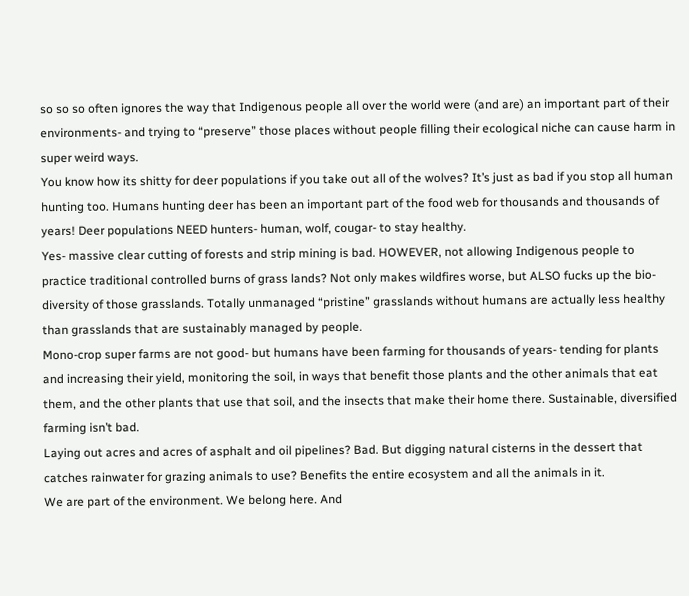so so so often ignores the way that Indigenous people all over the world were (and are) an important part of their environments- and trying to “preserve” those places without people filling their ecological niche can cause harm in super weird ways.
You know how its shitty for deer populations if you take out all of the wolves? It’s just as bad if you stop all human hunting too. Humans hunting deer has been an important part of the food web for thousands and thousands of years! Deer populations NEED hunters- human, wolf, cougar- to stay healthy.
Yes- massive clear cutting of forests and strip mining is bad. HOWEVER, not allowing Indigenous people to practice traditional controlled burns of grass lands? Not only makes wildfires worse, but ALSO fucks up the bio-diversity of those grasslands. Totally unmanaged “pristine” grasslands without humans are actually less healthy than grasslands that are sustainably managed by people.
Mono-crop super farms are not good- but humans have been farming for thousands of years- tending for plants and increasing their yield, monitoring the soil, in ways that benefit those plants and the other animals that eat them, and the other plants that use that soil, and the insects that make their home there. Sustainable, diversified farming isn’t bad.
Laying out acres and acres of asphalt and oil pipelines? Bad. But digging natural cisterns in the dessert that catches rainwater for grazing animals to use? Benefits the entire ecosystem and all the animals in it.
We are part of the environment. We belong here. And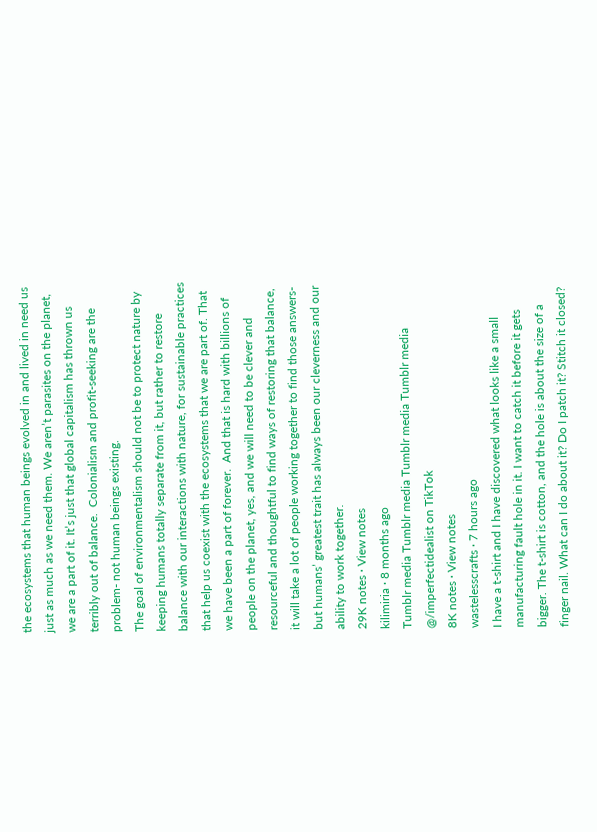the ecosystems that human beings evolved in and lived in need us just as much as we need them. We aren’t parasites on the planet, we are a part of it. It’s just that global capitalism has thrown us terribly out of balance.  Colonialism and profit-seeking are the problem- not human beings existing.
The goal of environmentalism should not be to protect nature by keeping humans totally separate from it, but rather to restore balance with our interactions with nature, for sustainable practices that help us coexist with the ecosystems that we are part of. That we have been a part of forever.  And that is hard with billions of people on the planet, yes, and we will need to be clever and resourceful and thoughtful to find ways of restoring that balance, it will take a lot of people working together to find those answers- but humans’ greatest trait has always been our cleverness and our ability to work together.
29K notes · View notes
kilimiria · 8 months ago
Tumblr media Tumblr media Tumblr media Tumblr media
@/imperfectidealist on TikTok
8K notes · View notes
wastelesscrafts · 7 hours ago
I have a t-shirt and I have discovered what looks like a small manufacturing fault hole in it. I want to catch it before it gets bigger. The t-shirt is cotton, and the hole is about the size of a finger nail. What can I do about it? Do I patch it? Stitch it closed?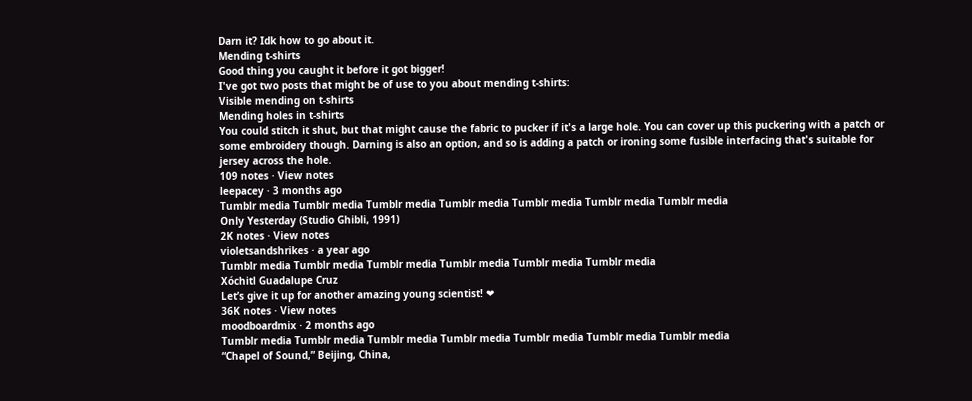Darn it? Idk how to go about it.
Mending t-shirts
Good thing you caught it before it got bigger!
I've got two posts that might be of use to you about mending t-shirts:
Visible mending on t-shirts
Mending holes in t-shirts
You could stitch it shut, but that might cause the fabric to pucker if it's a large hole. You can cover up this puckering with a patch or some embroidery though. Darning is also an option, and so is adding a patch or ironing some fusible interfacing that's suitable for jersey across the hole.
109 notes · View notes
leepacey · 3 months ago
Tumblr media Tumblr media Tumblr media Tumblr media Tumblr media Tumblr media Tumblr media
Only Yesterday (Studio Ghibli, 1991)
2K notes · View notes
violetsandshrikes · a year ago
Tumblr media Tumblr media Tumblr media Tumblr media Tumblr media Tumblr media
Xóchitl Guadalupe Cruz
Let’s give it up for another amazing young scientist! ❤
36K notes · View notes
moodboardmix · 2 months ago
Tumblr media Tumblr media Tumblr media Tumblr media Tumblr media Tumblr media Tumblr media
“Chapel of Sound,” Beijing, China,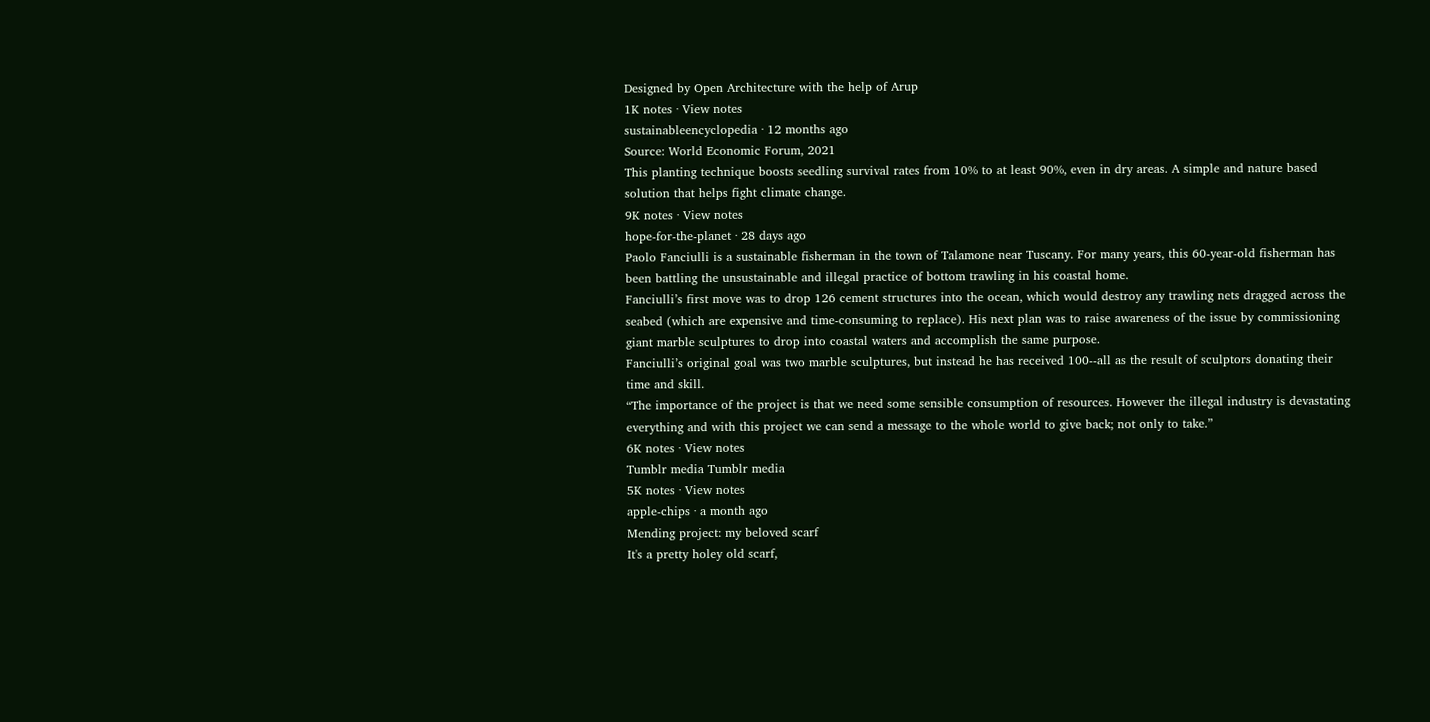Designed by Open Architecture with the help of Arup
1K notes · View notes
sustainableencyclopedia · 12 months ago
Source: World Economic Forum, 2021
This planting technique boosts seedling survival rates from 10% to at least 90%, even in dry areas. A simple and nature based solution that helps fight climate change.
9K notes · View notes
hope-for-the-planet · 28 days ago
Paolo Fanciulli is a sustainable fisherman in the town of Talamone near Tuscany. For many years, this 60-year-old fisherman has been battling the unsustainable and illegal practice of bottom trawling in his coastal home.
Fanciulli’s first move was to drop 126 cement structures into the ocean, which would destroy any trawling nets dragged across the seabed (which are expensive and time-consuming to replace). His next plan was to raise awareness of the issue by commissioning giant marble sculptures to drop into coastal waters and accomplish the same purpose.
Fanciulli’s original goal was two marble sculptures, but instead he has received 100--all as the result of sculptors donating their time and skill.
“The importance of the project is that we need some sensible consumption of resources. However the illegal industry is devastating everything and with this project we can send a message to the whole world to give back; not only to take.”
6K notes · View notes
Tumblr media Tumblr media
5K notes · View notes
apple-chips · a month ago
Mending project: my beloved scarf
It's a pretty holey old scarf,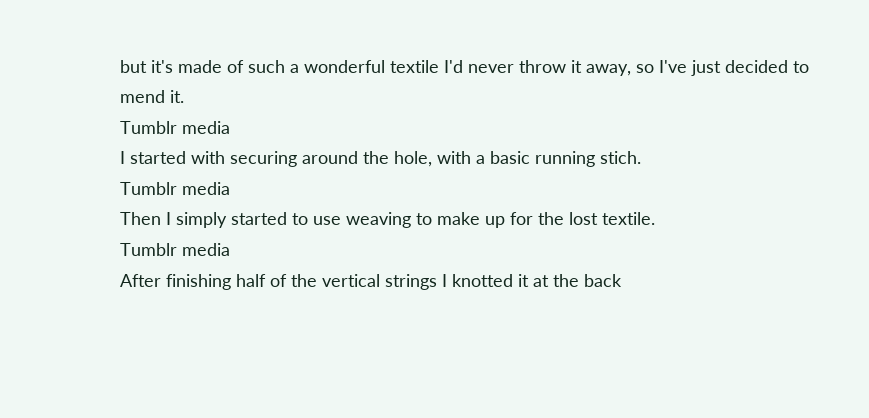but it's made of such a wonderful textile I'd never throw it away, so I've just decided to mend it.
Tumblr media
I started with securing around the hole, with a basic running stich.
Tumblr media
Then I simply started to use weaving to make up for the lost textile.
Tumblr media
After finishing half of the vertical strings I knotted it at the back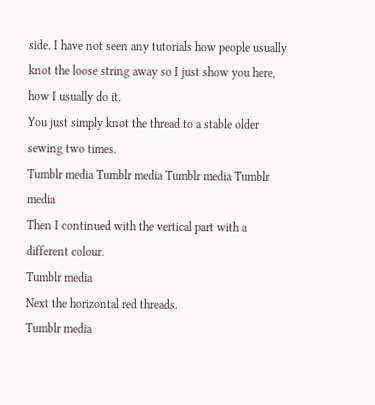side. I have not seen any tutorials how people usually knot the loose string away so I just show you here, how I usually do it.
You just simply knot the thread to a stable older sewing two times.
Tumblr media Tumblr media Tumblr media Tumblr media
Then I continued with the vertical part with a different colour.
Tumblr media
Next the horizontal red threads.
Tumblr media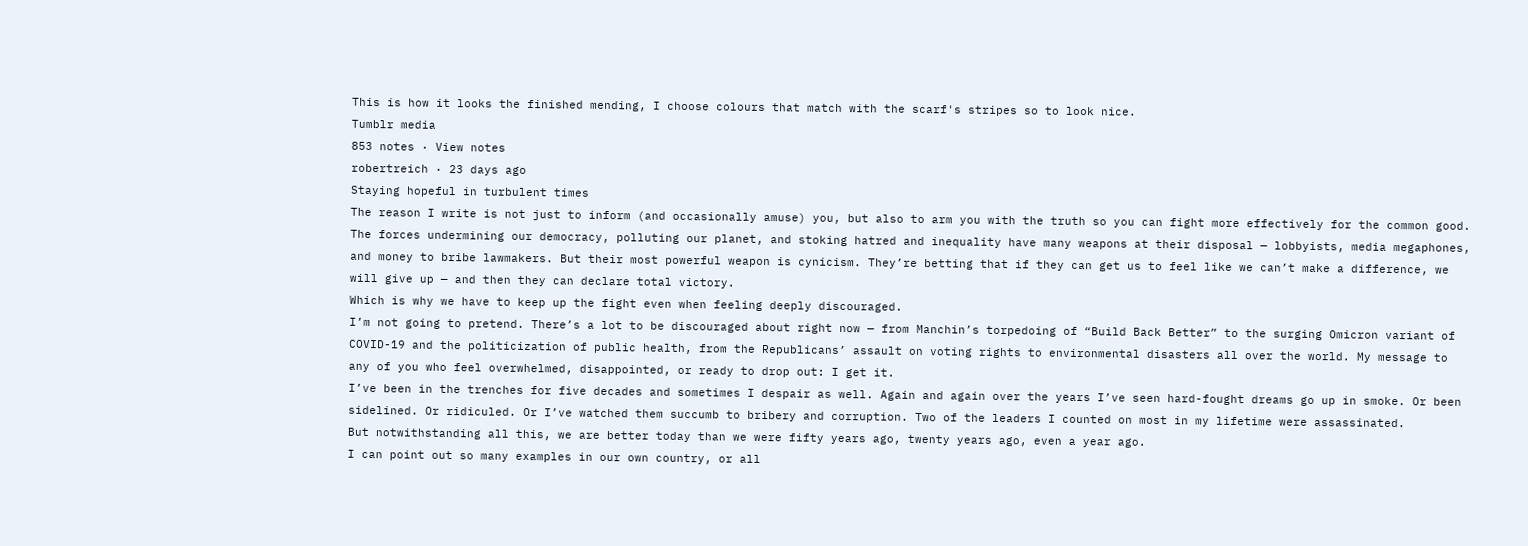This is how it looks the finished mending, I choose colours that match with the scarf's stripes so to look nice.
Tumblr media
853 notes · View notes
robertreich · 23 days ago
Staying hopeful in turbulent times
The reason I write is not just to inform (and occasionally amuse) you, but also to arm you with the truth so you can fight more effectively for the common good.
The forces undermining our democracy, polluting our planet, and stoking hatred and inequality have many weapons at their disposal — lobbyists, media megaphones, and money to bribe lawmakers. But their most powerful weapon is cynicism. They’re betting that if they can get us to feel like we can’t make a difference, we will give up — and then they can declare total victory.
Which is why we have to keep up the fight even when feeling deeply discouraged.
I’m not going to pretend. There’s a lot to be discouraged about right now — from Manchin’s torpedoing of “Build Back Better” to the surging Omicron variant of COVID-19 and the politicization of public health, from the Republicans’ assault on voting rights to environmental disasters all over the world. My message to any of you who feel overwhelmed, disappointed, or ready to drop out: I get it.
I’ve been in the trenches for five decades and sometimes I despair as well. Again and again over the years I’ve seen hard-fought dreams go up in smoke. Or been sidelined. Or ridiculed. Or I’ve watched them succumb to bribery and corruption. Two of the leaders I counted on most in my lifetime were assassinated.
But notwithstanding all this, we are better today than we were fifty years ago, twenty years ago, even a year ago.
I can point out so many examples in our own country, or all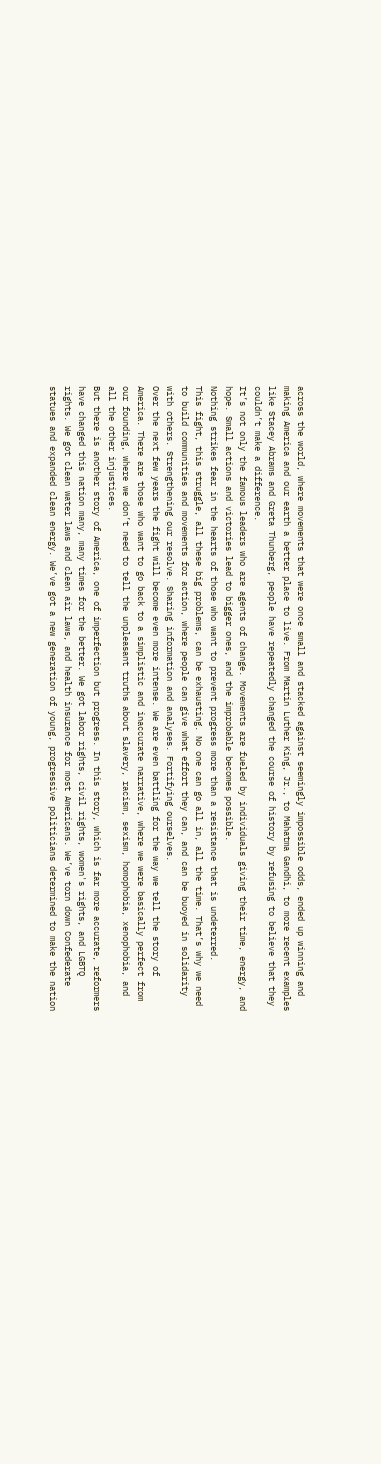across the world, where movements that were once small and stacked against seemingly impossible odds, ended up winning and making America and our earth a better place to live. From Martin Luther King, Jr., to Mahatma Gandhi, to more recent examples like Stacey Abrams and Greta Thunberg, people have repeatedly changed the course of history by refusing to believe that they couldn’t make a difference.
It’s not only the famous leaders who are agents of change. Movements are fueled by individuals giving their time, energy, and hope. Small actions and victories lead to bigger ones, and the improbable becomes possible.
Nothing strikes fear in the hearts of those who want to prevent progress more than a resistance that is undeterred.
This fight, this struggle, all these big problems, can be exhausting. No one can go all in, all the time. That’s why we need to build communities and movements for action, where people can give what effort they can, and can be buoyed in solidarity with others. Strengthening our resolve. Sharing information and analyses. Fortifying ourselves.
Over the next few years the fight will become even more intense. We are even battling for the way we tell the story of America. There are those who want to go back to a simplistic and inaccurate narrative, where we were basically perfect from our founding, where we don’t need to tell the unpleasant truths about slavery, racism, sexism, homophobia, xenophobia, and all the other injustices.
But there is another story of America, one of imperfection but progress. In this story, which is far more accurate, reformers have changed this nation many, many times for the better. We got labor rights, civil rights, women's rights, and LGBTQ rights. We got clean water laws and clean air laws, and health insurance for most Americans. We’ve torn down Confederate statues and expanded clean energy. We’ve got a new generation of young, progressive politicians determined to make the nation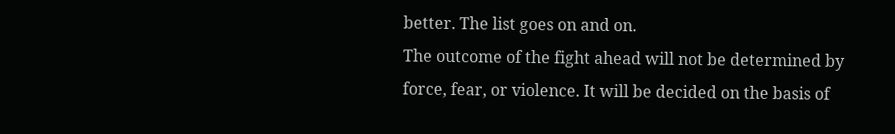better. The list goes on and on.
The outcome of the fight ahead will not be determined by force, fear, or violence. It will be decided on the basis of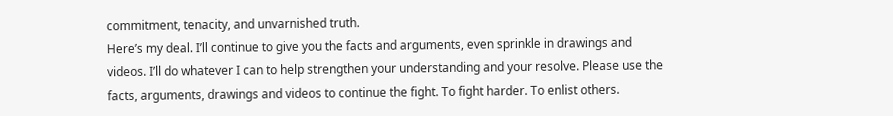commitment, tenacity, and unvarnished truth.
Here’s my deal. I’ll continue to give you the facts and arguments, even sprinkle in drawings and videos. I’ll do whatever I can to help strengthen your understanding and your resolve. Please use the facts, arguments, drawings and videos to continue the fight. To fight harder. To enlist others.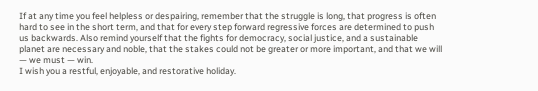If at any time you feel helpless or despairing, remember that the struggle is long, that progress is often hard to see in the short term, and that for every step forward regressive forces are determined to push us backwards. Also remind yourself that the fights for democracy, social justice, and a sustainable planet are necessary and noble, that the stakes could not be greater or more important, and that we will — we must — win.
I wish you a restful, enjoyable, and restorative holiday.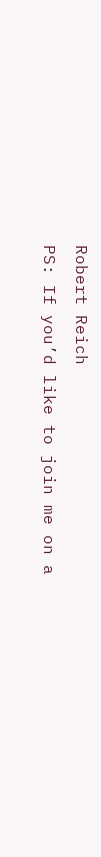Robert Reich
PS: If you’d like to join me on a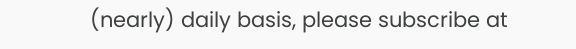(nearly) daily basis, please subscribe at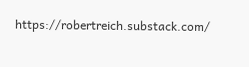https://robertreich.substack.com/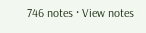746 notes · View notes